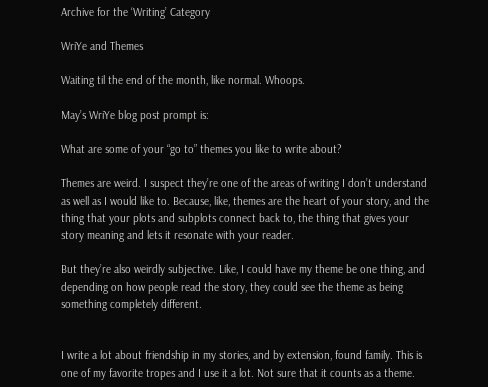Archive for the ‘Writing’ Category

WriYe and Themes

Waiting til the end of the month, like normal. Whoops.

May’s WriYe blog post prompt is:

What are some of your “go to” themes you like to write about?

Themes are weird. I suspect they’re one of the areas of writing I don’t understand as well as I would like to. Because, like, themes are the heart of your story, and the thing that your plots and subplots connect back to, the thing that gives your story meaning and lets it resonate with your reader.

But they’re also weirdly subjective. Like, I could have my theme be one thing, and depending on how people read the story, they could see the theme as being something completely different.


I write a lot about friendship in my stories, and by extension, found family. This is one of my favorite tropes and I use it a lot. Not sure that it counts as a theme.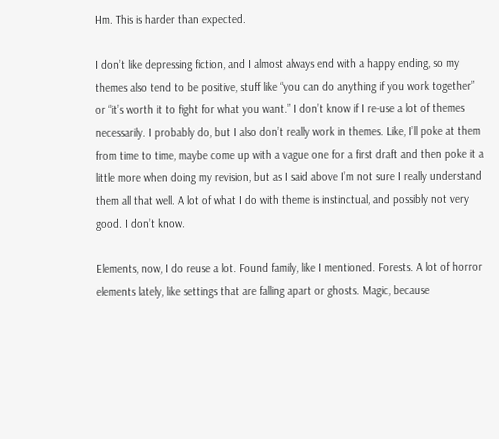Hm. This is harder than expected.

I don’t like depressing fiction, and I almost always end with a happy ending, so my themes also tend to be positive, stuff like “you can do anything if you work together” or “it’s worth it to fight for what you want.” I don’t know if I re-use a lot of themes necessarily. I probably do, but I also don’t really work in themes. Like, I’ll poke at them from time to time, maybe come up with a vague one for a first draft and then poke it a little more when doing my revision, but as I said above I’m not sure I really understand them all that well. A lot of what I do with theme is instinctual, and possibly not very good. I don’t know.

Elements, now, I do reuse a lot. Found family, like I mentioned. Forests. A lot of horror elements lately, like settings that are falling apart or ghosts. Magic, because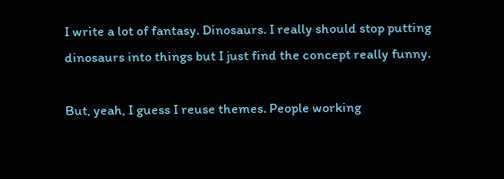I write a lot of fantasy. Dinosaurs. I really should stop putting dinosaurs into things but I just find the concept really funny.

But, yeah, I guess I reuse themes. People working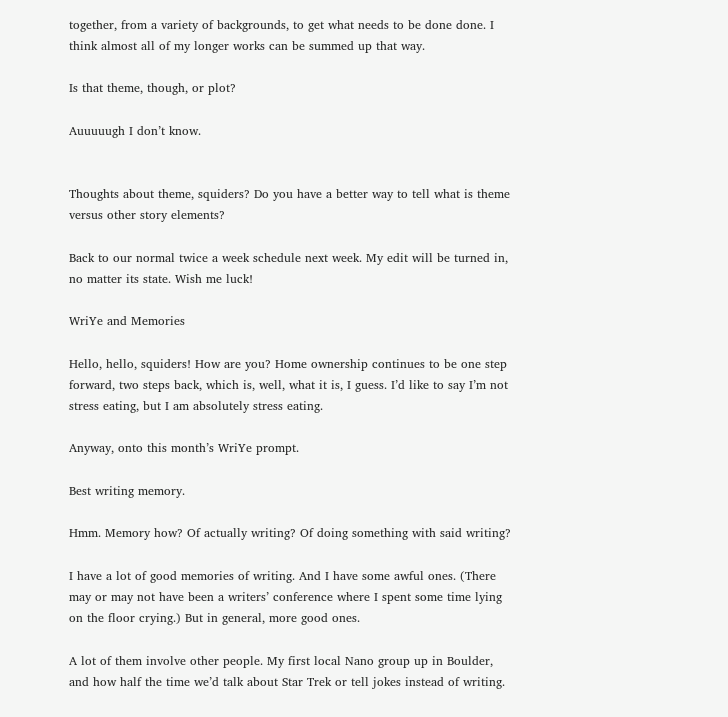together, from a variety of backgrounds, to get what needs to be done done. I think almost all of my longer works can be summed up that way.

Is that theme, though, or plot?

Auuuuugh I don’t know.


Thoughts about theme, squiders? Do you have a better way to tell what is theme versus other story elements?

Back to our normal twice a week schedule next week. My edit will be turned in, no matter its state. Wish me luck!

WriYe and Memories

Hello, hello, squiders! How are you? Home ownership continues to be one step forward, two steps back, which is, well, what it is, I guess. I’d like to say I’m not stress eating, but I am absolutely stress eating.

Anyway, onto this month’s WriYe prompt.

Best writing memory.

Hmm. Memory how? Of actually writing? Of doing something with said writing?

I have a lot of good memories of writing. And I have some awful ones. (There may or may not have been a writers’ conference where I spent some time lying on the floor crying.) But in general, more good ones.

A lot of them involve other people. My first local Nano group up in Boulder, and how half the time we’d talk about Star Trek or tell jokes instead of writing.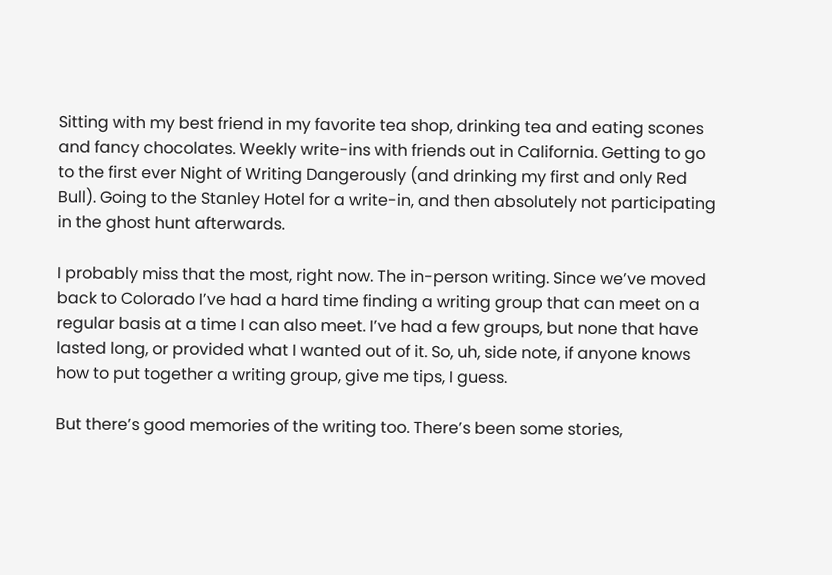Sitting with my best friend in my favorite tea shop, drinking tea and eating scones and fancy chocolates. Weekly write-ins with friends out in California. Getting to go to the first ever Night of Writing Dangerously (and drinking my first and only Red Bull). Going to the Stanley Hotel for a write-in, and then absolutely not participating in the ghost hunt afterwards.

I probably miss that the most, right now. The in-person writing. Since we’ve moved back to Colorado I’ve had a hard time finding a writing group that can meet on a regular basis at a time I can also meet. I’ve had a few groups, but none that have lasted long, or provided what I wanted out of it. So, uh, side note, if anyone knows how to put together a writing group, give me tips, I guess.

But there’s good memories of the writing too. There’s been some stories,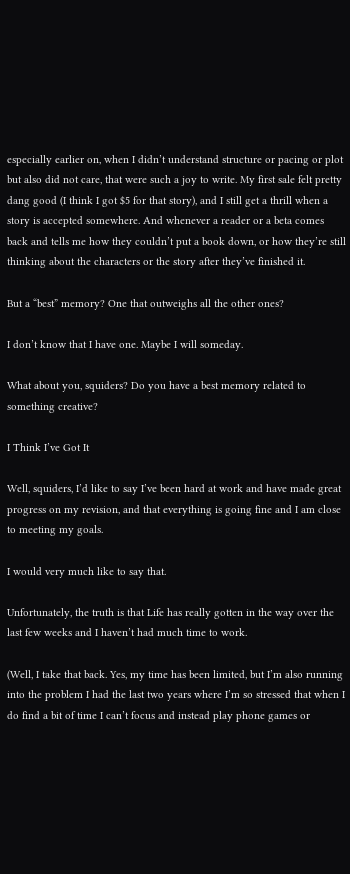especially earlier on, when I didn’t understand structure or pacing or plot but also did not care, that were such a joy to write. My first sale felt pretty dang good (I think I got $5 for that story), and I still get a thrill when a story is accepted somewhere. And whenever a reader or a beta comes back and tells me how they couldn’t put a book down, or how they’re still thinking about the characters or the story after they’ve finished it.

But a “best” memory? One that outweighs all the other ones?

I don’t know that I have one. Maybe I will someday.

What about you, squiders? Do you have a best memory related to something creative?

I Think I’ve Got It

Well, squiders, I’d like to say I’ve been hard at work and have made great progress on my revision, and that everything is going fine and I am close to meeting my goals.

I would very much like to say that.

Unfortunately, the truth is that Life has really gotten in the way over the last few weeks and I haven’t had much time to work.

(Well, I take that back. Yes, my time has been limited, but I’m also running into the problem I had the last two years where I’m so stressed that when I do find a bit of time I can’t focus and instead play phone games or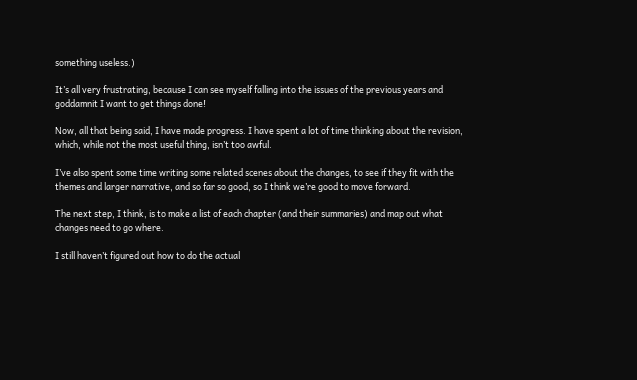something useless.)

It’s all very frustrating, because I can see myself falling into the issues of the previous years and goddamnit I want to get things done!

Now, all that being said, I have made progress. I have spent a lot of time thinking about the revision, which, while not the most useful thing, isn’t too awful.

I’ve also spent some time writing some related scenes about the changes, to see if they fit with the themes and larger narrative, and so far so good, so I think we’re good to move forward.

The next step, I think, is to make a list of each chapter (and their summaries) and map out what changes need to go where.

I still haven’t figured out how to do the actual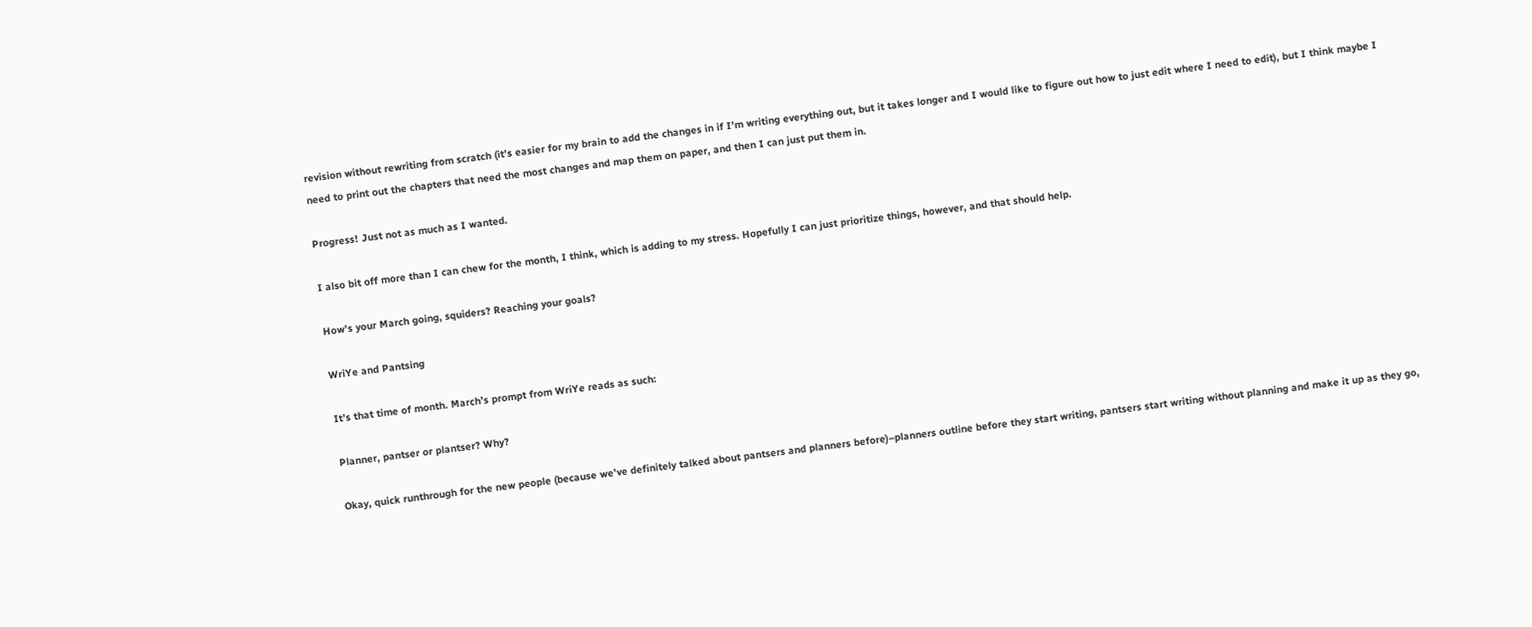revision without rewriting from scratch (it’s easier for my brain to add the changes in if I’m writing everything out, but it takes longer and I would like to figure out how to just edit where I need to edit), but I think maybe I need to print out the chapters that need the most changes and map them on paper, and then I can just put them in.

Progress! Just not as much as I wanted.

I also bit off more than I can chew for the month, I think, which is adding to my stress. Hopefully I can just prioritize things, however, and that should help.

How’s your March going, squiders? Reaching your goals?

WriYe and Pantsing

It’s that time of month. March’s prompt from WriYe reads as such:

Planner, pantser or plantser? Why?

Okay, quick runthrough for the new people (because we’ve definitely talked about pantsers and planners before)–planners outline before they start writing, pantsers start writing without planning and make it up as they go,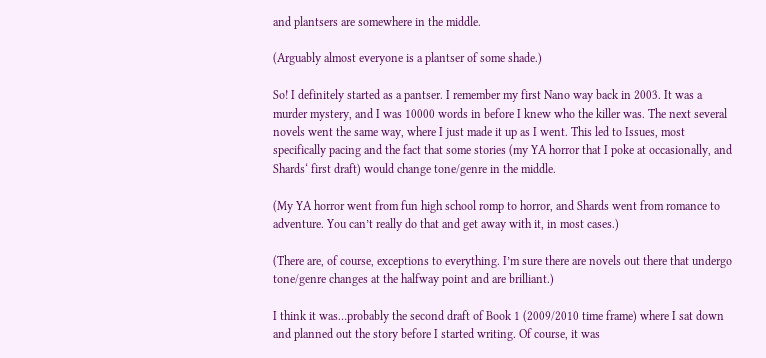and plantsers are somewhere in the middle.

(Arguably almost everyone is a plantser of some shade.)

So! I definitely started as a pantser. I remember my first Nano way back in 2003. It was a murder mystery, and I was 10000 words in before I knew who the killer was. The next several novels went the same way, where I just made it up as I went. This led to Issues, most specifically pacing and the fact that some stories (my YA horror that I poke at occasionally, and Shards‘ first draft) would change tone/genre in the middle.

(My YA horror went from fun high school romp to horror, and Shards went from romance to adventure. You can’t really do that and get away with it, in most cases.)

(There are, of course, exceptions to everything. I’m sure there are novels out there that undergo tone/genre changes at the halfway point and are brilliant.)

I think it was…probably the second draft of Book 1 (2009/2010 time frame) where I sat down and planned out the story before I started writing. Of course, it was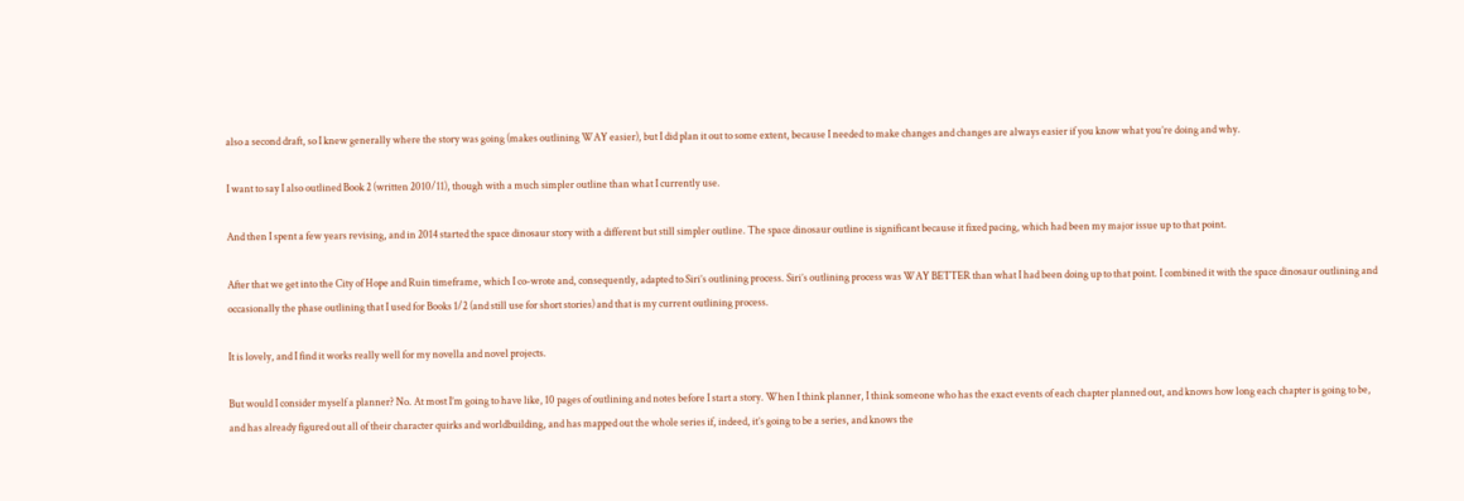also a second draft, so I knew generally where the story was going (makes outlining WAY easier), but I did plan it out to some extent, because I needed to make changes and changes are always easier if you know what you’re doing and why.

I want to say I also outlined Book 2 (written 2010/11), though with a much simpler outline than what I currently use.

And then I spent a few years revising, and in 2014 started the space dinosaur story with a different but still simpler outline. The space dinosaur outline is significant because it fixed pacing, which had been my major issue up to that point.

After that we get into the City of Hope and Ruin timeframe, which I co-wrote and, consequently, adapted to Siri’s outlining process. Siri’s outlining process was WAY BETTER than what I had been doing up to that point. I combined it with the space dinosaur outlining and occasionally the phase outlining that I used for Books 1/2 (and still use for short stories) and that is my current outlining process.

It is lovely, and I find it works really well for my novella and novel projects.

But would I consider myself a planner? No. At most I’m going to have like, 10 pages of outlining and notes before I start a story. When I think planner, I think someone who has the exact events of each chapter planned out, and knows how long each chapter is going to be, and has already figured out all of their character quirks and worldbuilding, and has mapped out the whole series if, indeed, it’s going to be a series, and knows the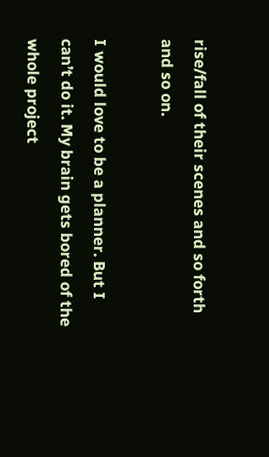rise/fall of their scenes and so forth and so on.

I would love to be a planner. But I can’t do it. My brain gets bored of the whole project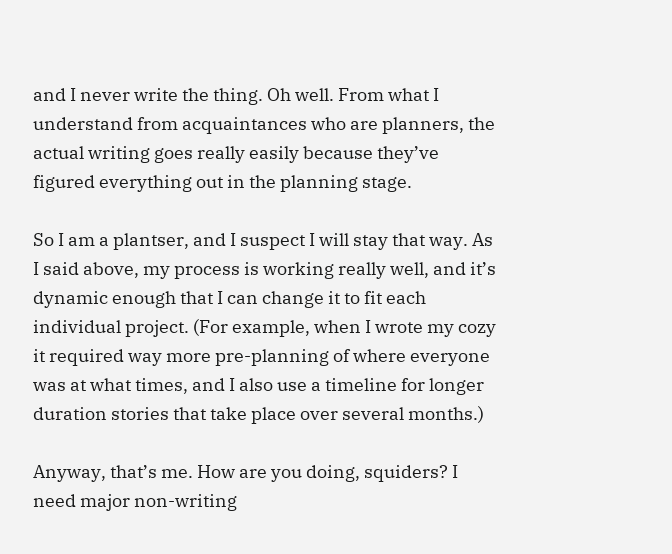and I never write the thing. Oh well. From what I understand from acquaintances who are planners, the actual writing goes really easily because they’ve figured everything out in the planning stage.

So I am a plantser, and I suspect I will stay that way. As I said above, my process is working really well, and it’s dynamic enough that I can change it to fit each individual project. (For example, when I wrote my cozy it required way more pre-planning of where everyone was at what times, and I also use a timeline for longer duration stories that take place over several months.)

Anyway, that’s me. How are you doing, squiders? I need major non-writing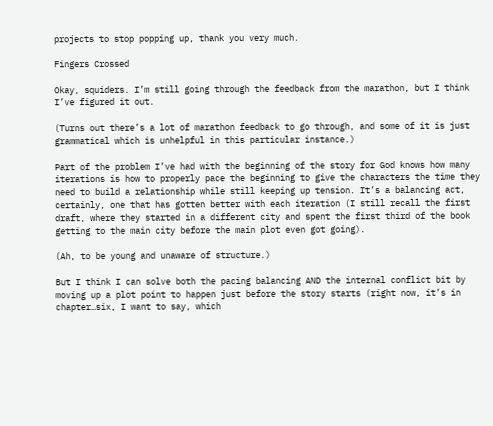projects to stop popping up, thank you very much.

Fingers Crossed

Okay, squiders. I’m still going through the feedback from the marathon, but I think I’ve figured it out.

(Turns out there’s a lot of marathon feedback to go through, and some of it is just grammatical which is unhelpful in this particular instance.)

Part of the problem I’ve had with the beginning of the story for God knows how many iterations is how to properly pace the beginning to give the characters the time they need to build a relationship while still keeping up tension. It’s a balancing act, certainly, one that has gotten better with each iteration (I still recall the first draft, where they started in a different city and spent the first third of the book getting to the main city before the main plot even got going).

(Ah, to be young and unaware of structure.)

But I think I can solve both the pacing balancing AND the internal conflict bit by moving up a plot point to happen just before the story starts (right now, it’s in chapter…six, I want to say, which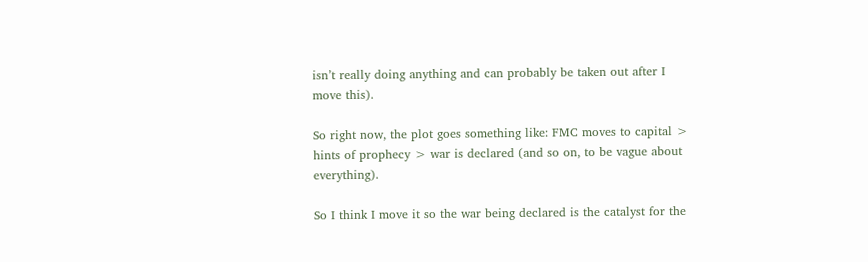isn’t really doing anything and can probably be taken out after I move this).

So right now, the plot goes something like: FMC moves to capital > hints of prophecy > war is declared (and so on, to be vague about everything).

So I think I move it so the war being declared is the catalyst for the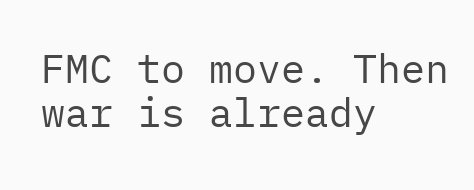FMC to move. Then war is already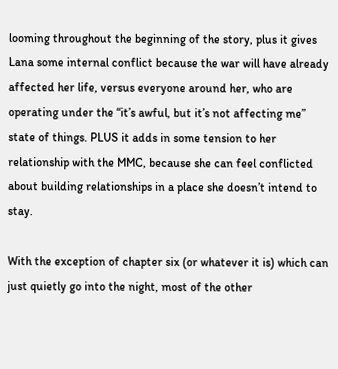looming throughout the beginning of the story, plus it gives Lana some internal conflict because the war will have already affected her life, versus everyone around her, who are operating under the “it’s awful, but it’s not affecting me” state of things. PLUS it adds in some tension to her relationship with the MMC, because she can feel conflicted about building relationships in a place she doesn’t intend to stay.

With the exception of chapter six (or whatever it is) which can just quietly go into the night, most of the other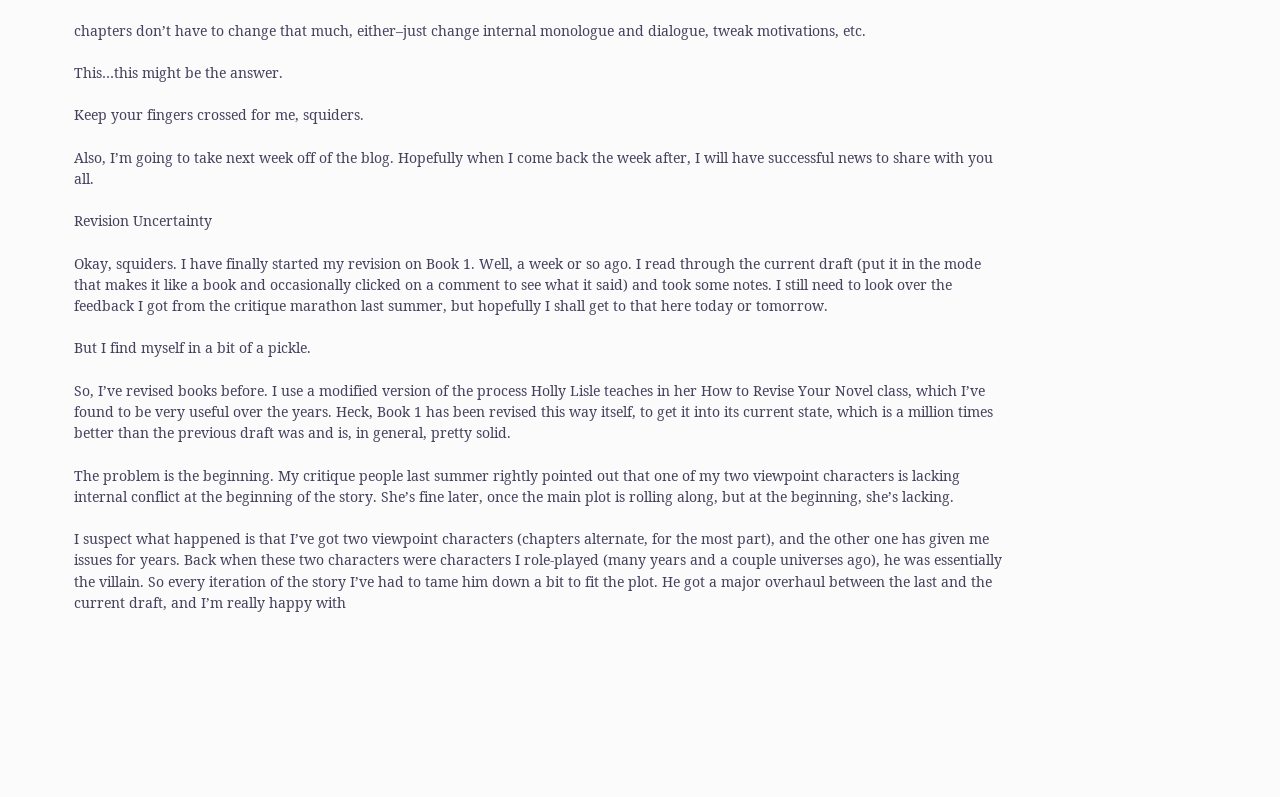chapters don’t have to change that much, either–just change internal monologue and dialogue, tweak motivations, etc.

This…this might be the answer.

Keep your fingers crossed for me, squiders.

Also, I’m going to take next week off of the blog. Hopefully when I come back the week after, I will have successful news to share with you all.

Revision Uncertainty

Okay, squiders. I have finally started my revision on Book 1. Well, a week or so ago. I read through the current draft (put it in the mode that makes it like a book and occasionally clicked on a comment to see what it said) and took some notes. I still need to look over the feedback I got from the critique marathon last summer, but hopefully I shall get to that here today or tomorrow.

But I find myself in a bit of a pickle.

So, I’ve revised books before. I use a modified version of the process Holly Lisle teaches in her How to Revise Your Novel class, which I’ve found to be very useful over the years. Heck, Book 1 has been revised this way itself, to get it into its current state, which is a million times better than the previous draft was and is, in general, pretty solid.

The problem is the beginning. My critique people last summer rightly pointed out that one of my two viewpoint characters is lacking internal conflict at the beginning of the story. She’s fine later, once the main plot is rolling along, but at the beginning, she’s lacking.

I suspect what happened is that I’ve got two viewpoint characters (chapters alternate, for the most part), and the other one has given me issues for years. Back when these two characters were characters I role-played (many years and a couple universes ago), he was essentially the villain. So every iteration of the story I’ve had to tame him down a bit to fit the plot. He got a major overhaul between the last and the current draft, and I’m really happy with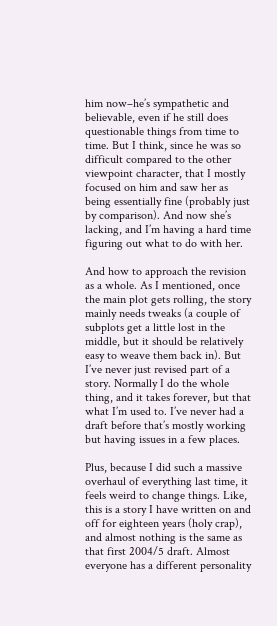him now–he’s sympathetic and believable, even if he still does questionable things from time to time. But I think, since he was so difficult compared to the other viewpoint character, that I mostly focused on him and saw her as being essentially fine (probably just by comparison). And now she’s lacking, and I’m having a hard time figuring out what to do with her.

And how to approach the revision as a whole. As I mentioned, once the main plot gets rolling, the story mainly needs tweaks (a couple of subplots get a little lost in the middle, but it should be relatively easy to weave them back in). But I’ve never just revised part of a story. Normally I do the whole thing, and it takes forever, but that what I’m used to. I’ve never had a draft before that’s mostly working but having issues in a few places.

Plus, because I did such a massive overhaul of everything last time, it feels weird to change things. Like, this is a story I have written on and off for eighteen years (holy crap), and almost nothing is the same as that first 2004/5 draft. Almost everyone has a different personality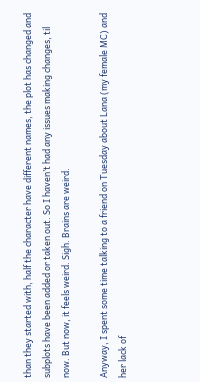than they started with, half the character have different names, the plot has changed and subplots have been added or taken out. So I haven’t had any issues making changes, til now. But now, it feels weird. Sigh. Brains are weird.

Anyway, I spent some time talking to a friend on Tuesday about Lana (my female MC) and her lack of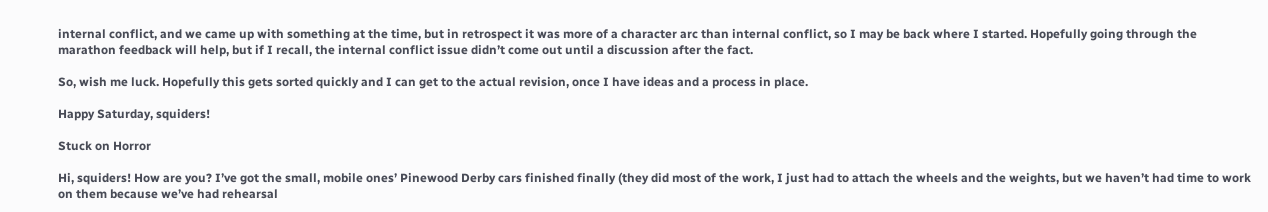internal conflict, and we came up with something at the time, but in retrospect it was more of a character arc than internal conflict, so I may be back where I started. Hopefully going through the marathon feedback will help, but if I recall, the internal conflict issue didn’t come out until a discussion after the fact.

So, wish me luck. Hopefully this gets sorted quickly and I can get to the actual revision, once I have ideas and a process in place.

Happy Saturday, squiders!

Stuck on Horror

Hi, squiders! How are you? I’ve got the small, mobile ones’ Pinewood Derby cars finished finally (they did most of the work, I just had to attach the wheels and the weights, but we haven’t had time to work on them because we’ve had rehearsal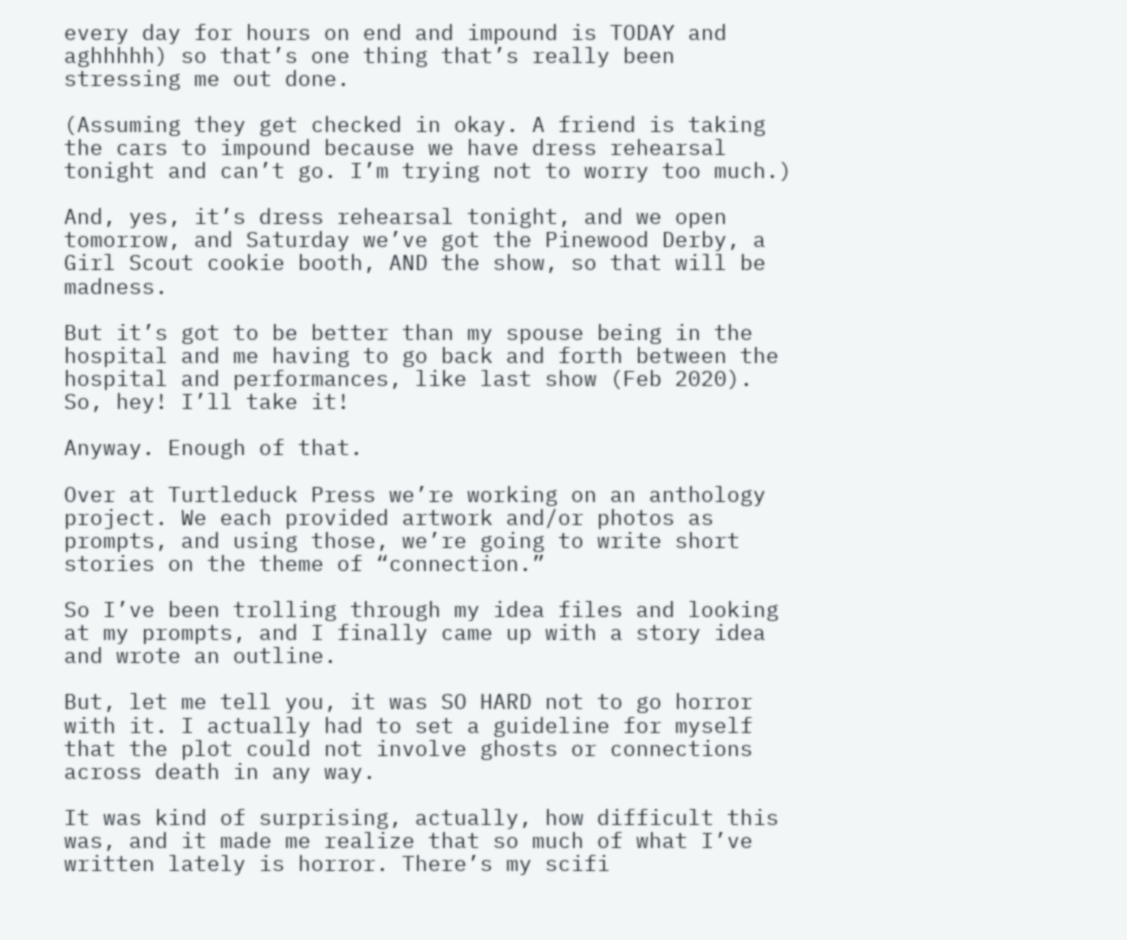every day for hours on end and impound is TODAY and aghhhhh) so that’s one thing that’s really been stressing me out done.

(Assuming they get checked in okay. A friend is taking the cars to impound because we have dress rehearsal tonight and can’t go. I’m trying not to worry too much.)

And, yes, it’s dress rehearsal tonight, and we open tomorrow, and Saturday we’ve got the Pinewood Derby, a Girl Scout cookie booth, AND the show, so that will be madness.

But it’s got to be better than my spouse being in the hospital and me having to go back and forth between the hospital and performances, like last show (Feb 2020). So, hey! I’ll take it!

Anyway. Enough of that.

Over at Turtleduck Press we’re working on an anthology project. We each provided artwork and/or photos as prompts, and using those, we’re going to write short stories on the theme of “connection.”

So I’ve been trolling through my idea files and looking at my prompts, and I finally came up with a story idea and wrote an outline.

But, let me tell you, it was SO HARD not to go horror with it. I actually had to set a guideline for myself that the plot could not involve ghosts or connections across death in any way.

It was kind of surprising, actually, how difficult this was, and it made me realize that so much of what I’ve written lately is horror. There’s my scifi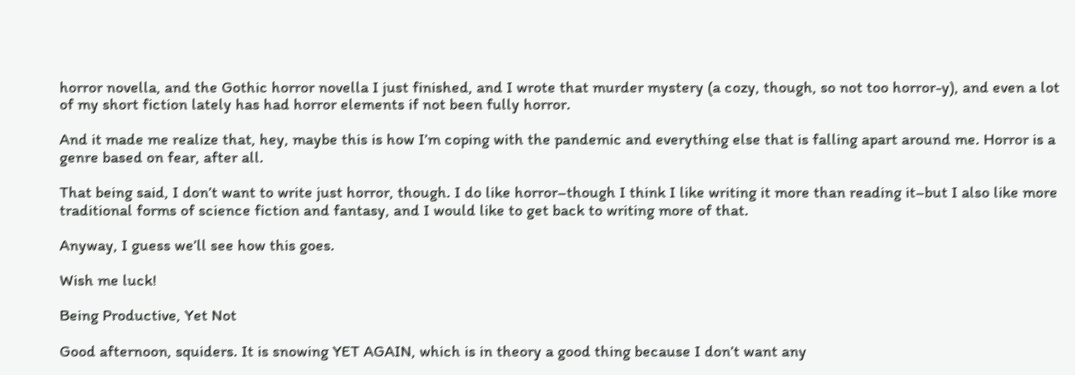horror novella, and the Gothic horror novella I just finished, and I wrote that murder mystery (a cozy, though, so not too horror-y), and even a lot of my short fiction lately has had horror elements if not been fully horror.

And it made me realize that, hey, maybe this is how I’m coping with the pandemic and everything else that is falling apart around me. Horror is a genre based on fear, after all.

That being said, I don’t want to write just horror, though. I do like horror–though I think I like writing it more than reading it–but I also like more traditional forms of science fiction and fantasy, and I would like to get back to writing more of that.

Anyway, I guess we’ll see how this goes.

Wish me luck!

Being Productive, Yet Not

Good afternoon, squiders. It is snowing YET AGAIN, which is in theory a good thing because I don’t want any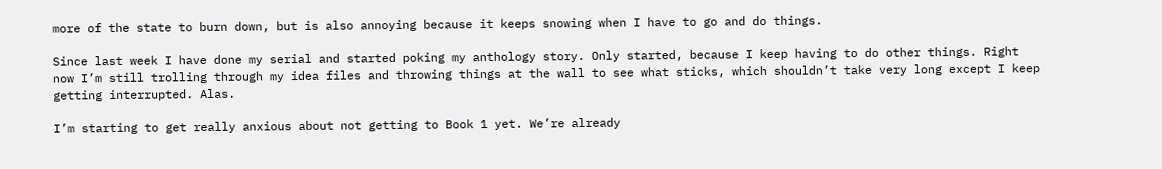more of the state to burn down, but is also annoying because it keeps snowing when I have to go and do things.

Since last week I have done my serial and started poking my anthology story. Only started, because I keep having to do other things. Right now I’m still trolling through my idea files and throwing things at the wall to see what sticks, which shouldn’t take very long except I keep getting interrupted. Alas.

I’m starting to get really anxious about not getting to Book 1 yet. We’re already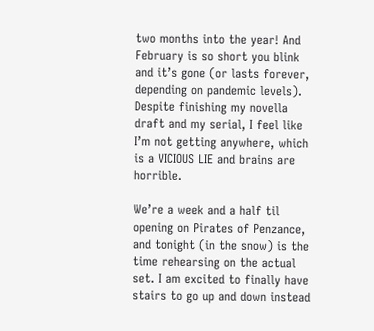two months into the year! And February is so short you blink and it’s gone (or lasts forever, depending on pandemic levels). Despite finishing my novella draft and my serial, I feel like I’m not getting anywhere, which is a VICIOUS LIE and brains are horrible.

We’re a week and a half til opening on Pirates of Penzance, and tonight (in the snow) is the time rehearsing on the actual set. I am excited to finally have stairs to go up and down instead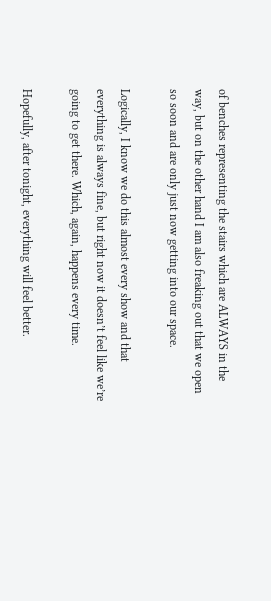of benches representing the stairs which are ALWAYS in the way, but on the other hand I am also freaking out that we open so soon and are only just now getting into our space.

Logically, I know we do this almost every show and that everything is always fine, but right now it doesn’t feel like we’re going to get there. Which, again, happens every time.

Hopefully, after tonight, everything will feel better.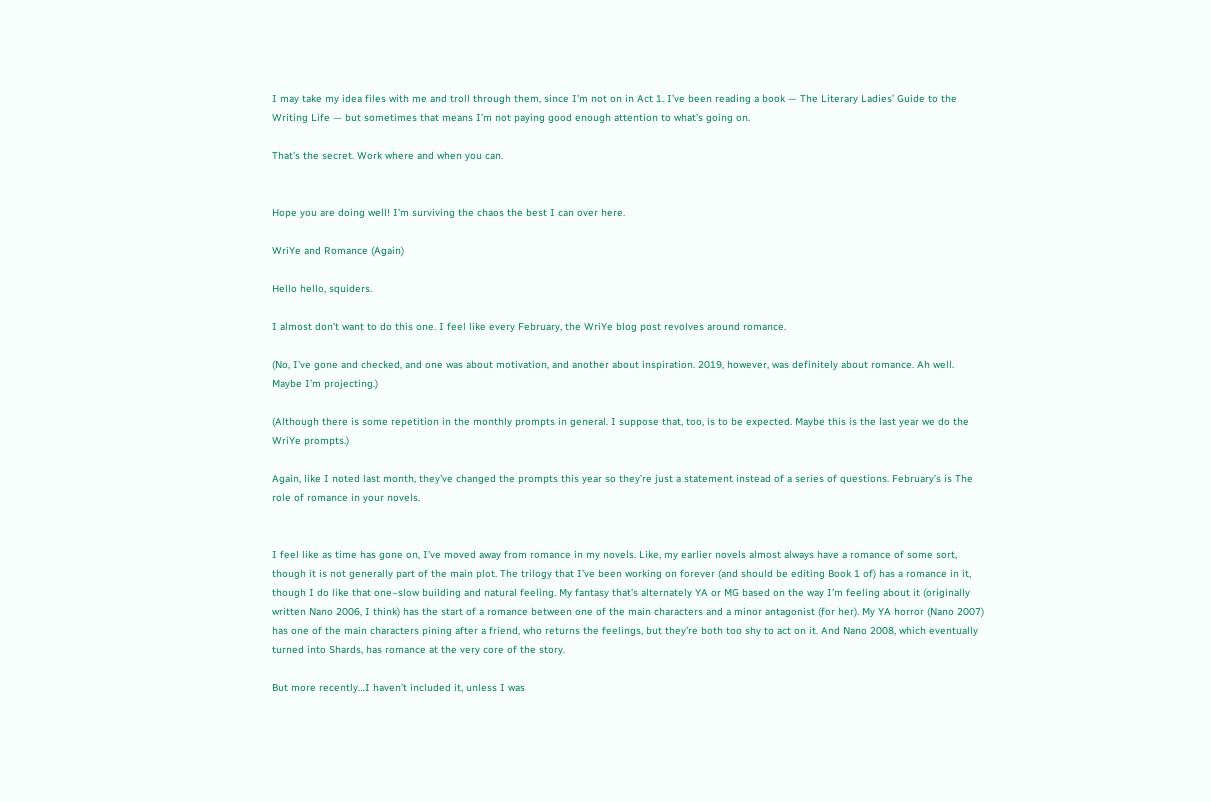I may take my idea files with me and troll through them, since I’m not on in Act 1. I’ve been reading a book — The Literary Ladies’ Guide to the Writing Life — but sometimes that means I’m not paying good enough attention to what’s going on.

That’s the secret. Work where and when you can.


Hope you are doing well! I’m surviving the chaos the best I can over here.

WriYe and Romance (Again)

Hello hello, squiders.

I almost don’t want to do this one. I feel like every February, the WriYe blog post revolves around romance.

(No, I’ve gone and checked, and one was about motivation, and another about inspiration. 2019, however, was definitely about romance. Ah well. Maybe I’m projecting.)

(Although there is some repetition in the monthly prompts in general. I suppose that, too, is to be expected. Maybe this is the last year we do the WriYe prompts.)

Again, like I noted last month, they’ve changed the prompts this year so they’re just a statement instead of a series of questions. February’s is The role of romance in your novels.


I feel like as time has gone on, I’ve moved away from romance in my novels. Like, my earlier novels almost always have a romance of some sort, though it is not generally part of the main plot. The trilogy that I’ve been working on forever (and should be editing Book 1 of) has a romance in it, though I do like that one–slow building and natural feeling. My fantasy that’s alternately YA or MG based on the way I’m feeling about it (originally written Nano 2006, I think) has the start of a romance between one of the main characters and a minor antagonist (for her). My YA horror (Nano 2007) has one of the main characters pining after a friend, who returns the feelings, but they’re both too shy to act on it. And Nano 2008, which eventually turned into Shards, has romance at the very core of the story.

But more recently…I haven’t included it, unless I was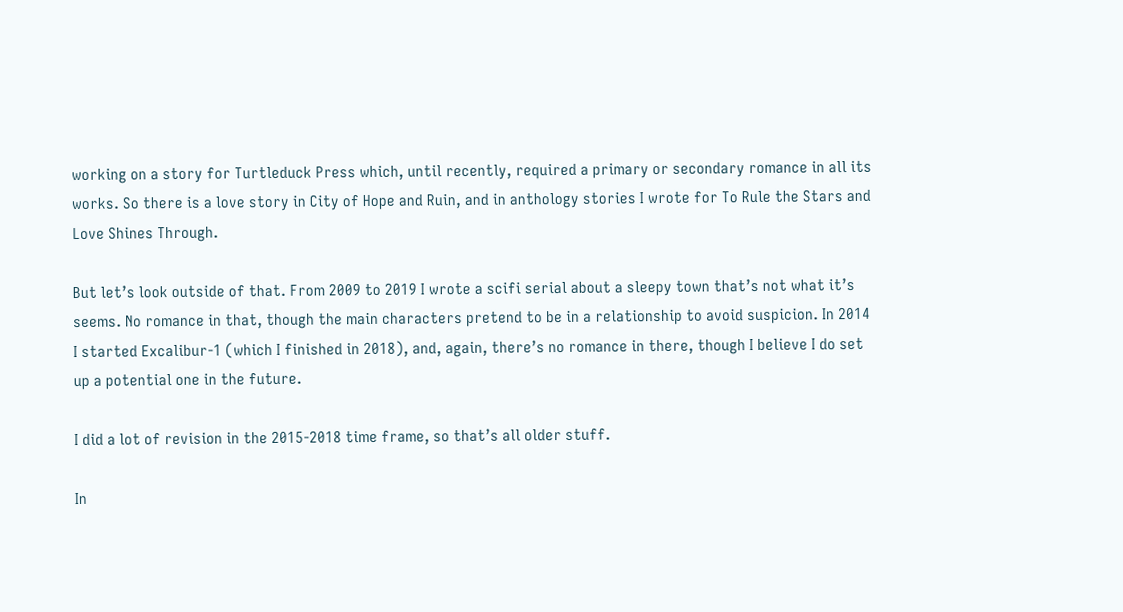working on a story for Turtleduck Press which, until recently, required a primary or secondary romance in all its works. So there is a love story in City of Hope and Ruin, and in anthology stories I wrote for To Rule the Stars and Love Shines Through.

But let’s look outside of that. From 2009 to 2019 I wrote a scifi serial about a sleepy town that’s not what it’s seems. No romance in that, though the main characters pretend to be in a relationship to avoid suspicion. In 2014 I started Excalibur-1 (which I finished in 2018), and, again, there’s no romance in there, though I believe I do set up a potential one in the future.

I did a lot of revision in the 2015-2018 time frame, so that’s all older stuff.

In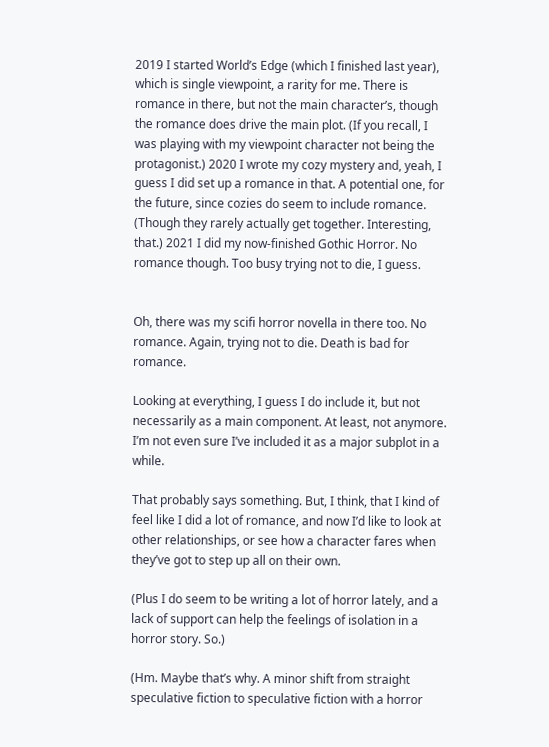2019 I started World’s Edge (which I finished last year), which is single viewpoint, a rarity for me. There is romance in there, but not the main character’s, though the romance does drive the main plot. (If you recall, I was playing with my viewpoint character not being the protagonist.) 2020 I wrote my cozy mystery and, yeah, I guess I did set up a romance in that. A potential one, for the future, since cozies do seem to include romance. (Though they rarely actually get together. Interesting, that.) 2021 I did my now-finished Gothic Horror. No romance though. Too busy trying not to die, I guess.


Oh, there was my scifi horror novella in there too. No romance. Again, trying not to die. Death is bad for romance.

Looking at everything, I guess I do include it, but not necessarily as a main component. At least, not anymore. I’m not even sure I’ve included it as a major subplot in a while.

That probably says something. But, I think, that I kind of feel like I did a lot of romance, and now I’d like to look at other relationships, or see how a character fares when they’ve got to step up all on their own.

(Plus I do seem to be writing a lot of horror lately, and a lack of support can help the feelings of isolation in a horror story. So.)

(Hm. Maybe that’s why. A minor shift from straight speculative fiction to speculative fiction with a horror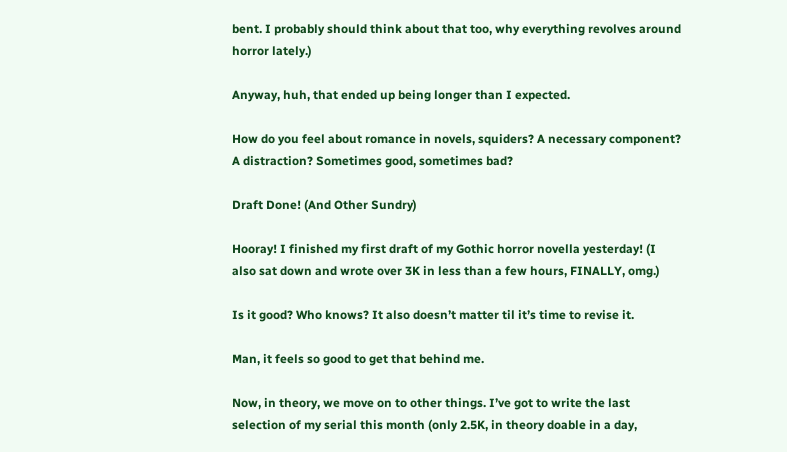bent. I probably should think about that too, why everything revolves around horror lately.)

Anyway, huh, that ended up being longer than I expected.

How do you feel about romance in novels, squiders? A necessary component? A distraction? Sometimes good, sometimes bad?

Draft Done! (And Other Sundry)

Hooray! I finished my first draft of my Gothic horror novella yesterday! (I also sat down and wrote over 3K in less than a few hours, FINALLY, omg.)

Is it good? Who knows? It also doesn’t matter til it’s time to revise it.

Man, it feels so good to get that behind me.

Now, in theory, we move on to other things. I’ve got to write the last selection of my serial this month (only 2.5K, in theory doable in a day,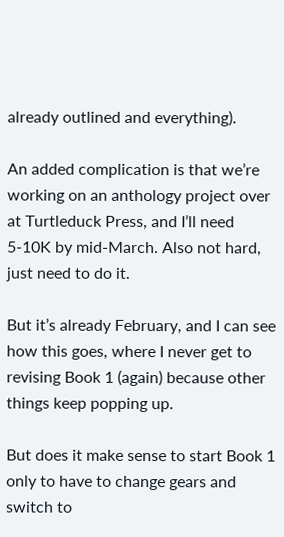already outlined and everything).

An added complication is that we’re working on an anthology project over at Turtleduck Press, and I’ll need 5-10K by mid-March. Also not hard, just need to do it.

But it’s already February, and I can see how this goes, where I never get to revising Book 1 (again) because other things keep popping up.

But does it make sense to start Book 1 only to have to change gears and switch to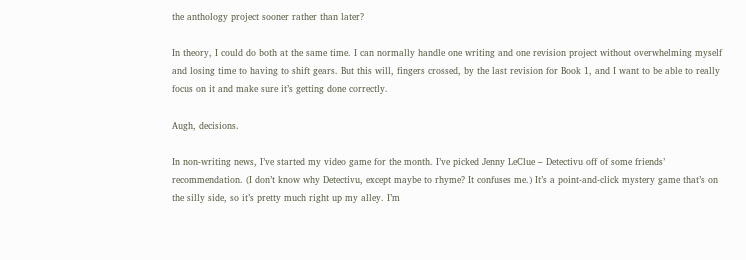the anthology project sooner rather than later?

In theory, I could do both at the same time. I can normally handle one writing and one revision project without overwhelming myself and losing time to having to shift gears. But this will, fingers crossed, by the last revision for Book 1, and I want to be able to really focus on it and make sure it’s getting done correctly.

Augh, decisions.

In non-writing news, I’ve started my video game for the month. I’ve picked Jenny LeClue – Detectivu off of some friends’ recommendation. (I don’t know why Detectivu, except maybe to rhyme? It confuses me.) It’s a point-and-click mystery game that’s on the silly side, so it’s pretty much right up my alley. I’m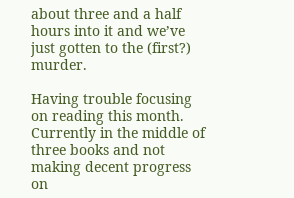about three and a half hours into it and we’ve just gotten to the (first?) murder.

Having trouble focusing on reading this month. Currently in the middle of three books and not making decent progress on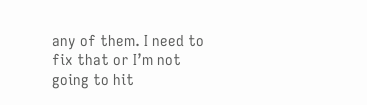any of them. I need to fix that or I’m not going to hit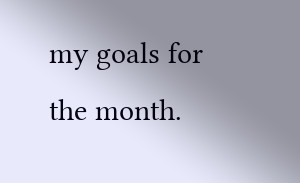my goals for the month.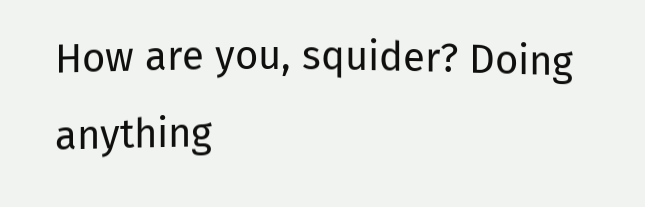How are you, squider? Doing anything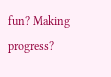fun? Making progress?